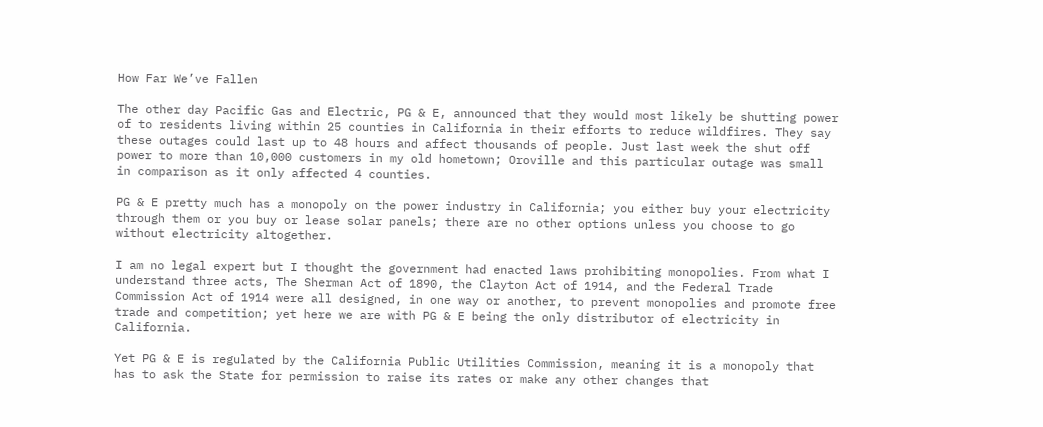How Far We’ve Fallen

The other day Pacific Gas and Electric, PG & E, announced that they would most likely be shutting power of to residents living within 25 counties in California in their efforts to reduce wildfires. They say these outages could last up to 48 hours and affect thousands of people. Just last week the shut off power to more than 10,000 customers in my old hometown; Oroville and this particular outage was small in comparison as it only affected 4 counties.

PG & E pretty much has a monopoly on the power industry in California; you either buy your electricity through them or you buy or lease solar panels; there are no other options unless you choose to go without electricity altogether.

I am no legal expert but I thought the government had enacted laws prohibiting monopolies. From what I understand three acts, The Sherman Act of 1890, the Clayton Act of 1914, and the Federal Trade Commission Act of 1914 were all designed, in one way or another, to prevent monopolies and promote free trade and competition; yet here we are with PG & E being the only distributor of electricity in California.

Yet PG & E is regulated by the California Public Utilities Commission, meaning it is a monopoly that has to ask the State for permission to raise its rates or make any other changes that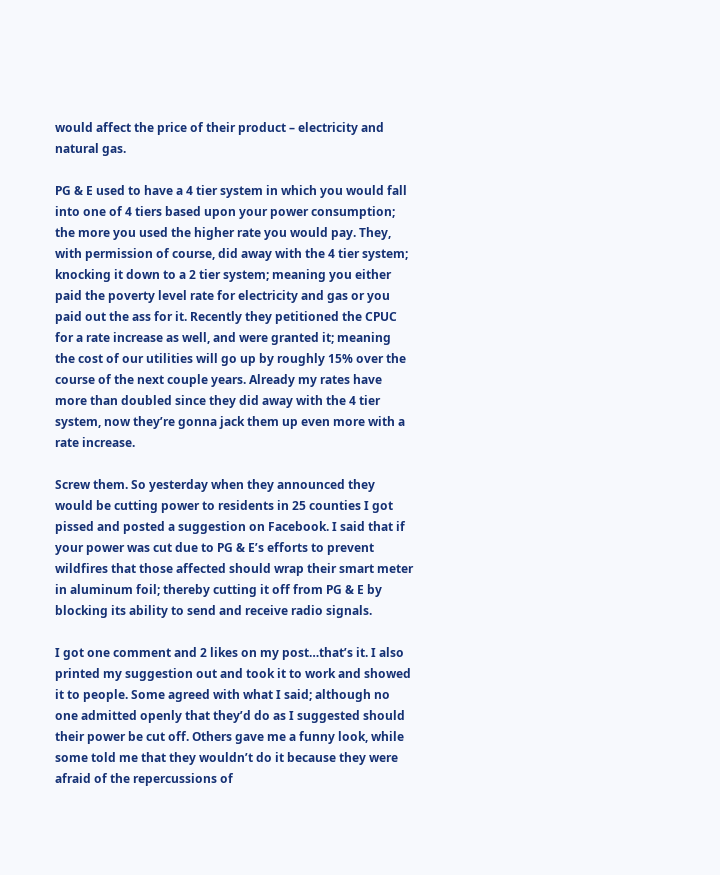would affect the price of their product – electricity and natural gas.

PG & E used to have a 4 tier system in which you would fall into one of 4 tiers based upon your power consumption; the more you used the higher rate you would pay. They, with permission of course, did away with the 4 tier system; knocking it down to a 2 tier system; meaning you either paid the poverty level rate for electricity and gas or you paid out the ass for it. Recently they petitioned the CPUC for a rate increase as well, and were granted it; meaning the cost of our utilities will go up by roughly 15% over the course of the next couple years. Already my rates have more than doubled since they did away with the 4 tier system, now they’re gonna jack them up even more with a rate increase.

Screw them. So yesterday when they announced they would be cutting power to residents in 25 counties I got pissed and posted a suggestion on Facebook. I said that if your power was cut due to PG & E’s efforts to prevent wildfires that those affected should wrap their smart meter in aluminum foil; thereby cutting it off from PG & E by blocking its ability to send and receive radio signals.

I got one comment and 2 likes on my post…that’s it. I also printed my suggestion out and took it to work and showed it to people. Some agreed with what I said; although no one admitted openly that they’d do as I suggested should their power be cut off. Others gave me a funny look, while some told me that they wouldn’t do it because they were afraid of the repercussions of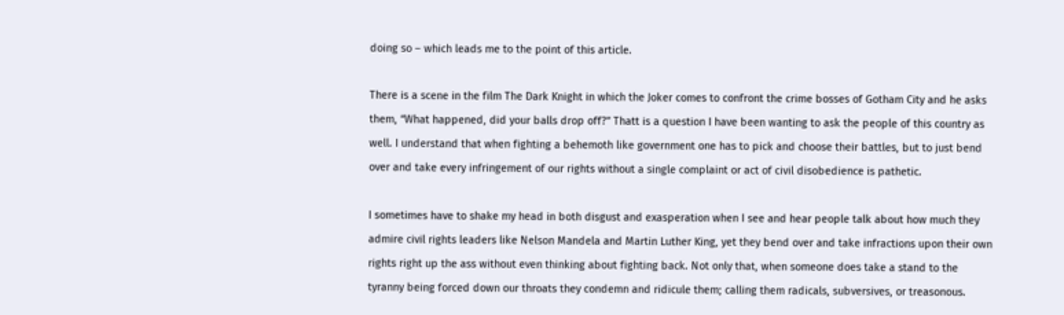doing so – which leads me to the point of this article.

There is a scene in the film The Dark Knight in which the Joker comes to confront the crime bosses of Gotham City and he asks them, “What happened, did your balls drop off?” Thatt is a question I have been wanting to ask the people of this country as well. I understand that when fighting a behemoth like government one has to pick and choose their battles, but to just bend over and take every infringement of our rights without a single complaint or act of civil disobedience is pathetic.

I sometimes have to shake my head in both disgust and exasperation when I see and hear people talk about how much they admire civil rights leaders like Nelson Mandela and Martin Luther King, yet they bend over and take infractions upon their own rights right up the ass without even thinking about fighting back. Not only that, when someone does take a stand to the tyranny being forced down our throats they condemn and ridicule them; calling them radicals, subversives, or treasonous.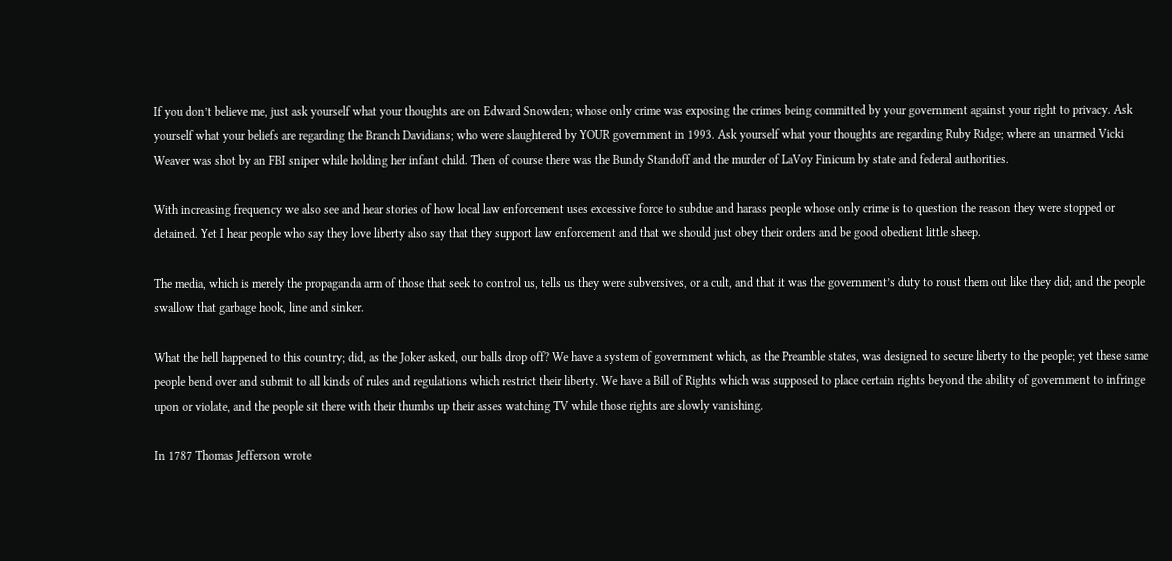If you don’t believe me, just ask yourself what your thoughts are on Edward Snowden; whose only crime was exposing the crimes being committed by your government against your right to privacy. Ask yourself what your beliefs are regarding the Branch Davidians; who were slaughtered by YOUR government in 1993. Ask yourself what your thoughts are regarding Ruby Ridge; where an unarmed Vicki Weaver was shot by an FBI sniper while holding her infant child. Then of course there was the Bundy Standoff and the murder of LaVoy Finicum by state and federal authorities.

With increasing frequency we also see and hear stories of how local law enforcement uses excessive force to subdue and harass people whose only crime is to question the reason they were stopped or detained. Yet I hear people who say they love liberty also say that they support law enforcement and that we should just obey their orders and be good obedient little sheep.

The media, which is merely the propaganda arm of those that seek to control us, tells us they were subversives, or a cult, and that it was the government’s duty to roust them out like they did; and the people swallow that garbage hook, line and sinker.

What the hell happened to this country; did, as the Joker asked, our balls drop off? We have a system of government which, as the Preamble states, was designed to secure liberty to the people; yet these same people bend over and submit to all kinds of rules and regulations which restrict their liberty. We have a Bill of Rights which was supposed to place certain rights beyond the ability of government to infringe upon or violate, and the people sit there with their thumbs up their asses watching TV while those rights are slowly vanishing.

In 1787 Thomas Jefferson wrote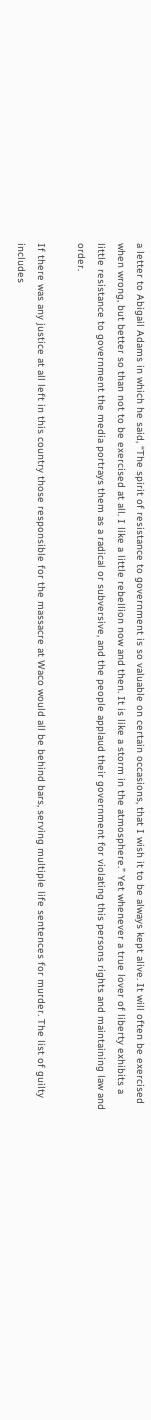a letter to Abigail Adams in which he said, “The spirit of resistance to government is so valuable on certain occasions, that I wish it to be always kept alive. It will often be exercised when wrong, but better so than not to be exercised at all. I like a little rebellion now and then. It is like a storm in the atmosphere.” Yet whenever a true lover of liberty exhibits a little resistance to government the media portrays them as a radical or subversive, and the people applaud their government for violating this persons rights and maintaining law and order.

If there was any justice at all left in this country those responsible for the massacre at Waco would all be behind bars, serving multiple life sentences for murder. The list of guilty includes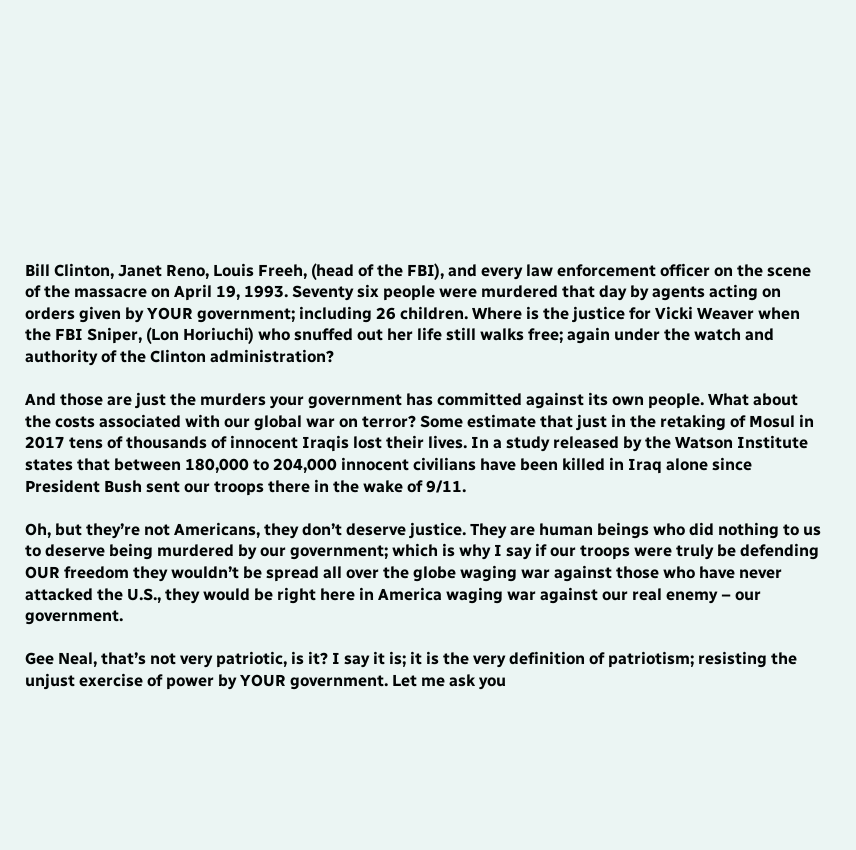Bill Clinton, Janet Reno, Louis Freeh, (head of the FBI), and every law enforcement officer on the scene of the massacre on April 19, 1993. Seventy six people were murdered that day by agents acting on orders given by YOUR government; including 26 children. Where is the justice for Vicki Weaver when the FBI Sniper, (Lon Horiuchi) who snuffed out her life still walks free; again under the watch and authority of the Clinton administration?

And those are just the murders your government has committed against its own people. What about the costs associated with our global war on terror? Some estimate that just in the retaking of Mosul in 2017 tens of thousands of innocent Iraqis lost their lives. In a study released by the Watson Institute states that between 180,000 to 204,000 innocent civilians have been killed in Iraq alone since President Bush sent our troops there in the wake of 9/11.

Oh, but they’re not Americans, they don’t deserve justice. They are human beings who did nothing to us to deserve being murdered by our government; which is why I say if our troops were truly be defending OUR freedom they wouldn’t be spread all over the globe waging war against those who have never attacked the U.S., they would be right here in America waging war against our real enemy – our government.

Gee Neal, that’s not very patriotic, is it? I say it is; it is the very definition of patriotism; resisting the unjust exercise of power by YOUR government. Let me ask you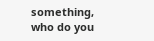something, who do you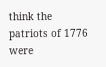think the patriots of 1776 were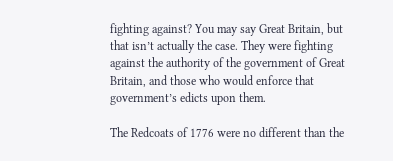fighting against? You may say Great Britain, but that isn’t actually the case. They were fighting against the authority of the government of Great Britain, and those who would enforce that government’s edicts upon them.

The Redcoats of 1776 were no different than the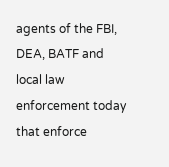agents of the FBI, DEA, BATF and local law enforcement today that enforce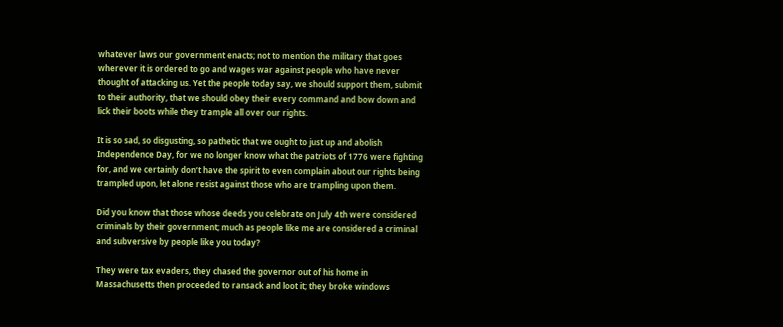whatever laws our government enacts; not to mention the military that goes wherever it is ordered to go and wages war against people who have never thought of attacking us. Yet the people today say, we should support them, submit to their authority, that we should obey their every command and bow down and lick their boots while they trample all over our rights.

It is so sad, so disgusting, so pathetic that we ought to just up and abolish Independence Day, for we no longer know what the patriots of 1776 were fighting for, and we certainly don’t have the spirit to even complain about our rights being trampled upon, let alone resist against those who are trampling upon them.

Did you know that those whose deeds you celebrate on July 4th were considered criminals by their government; much as people like me are considered a criminal and subversive by people like you today?

They were tax evaders, they chased the governor out of his home in Massachusetts then proceeded to ransack and loot it; they broke windows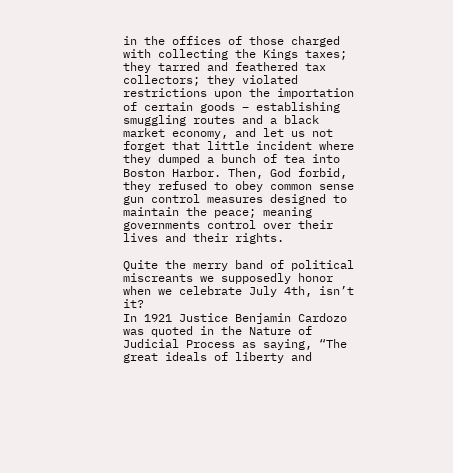in the offices of those charged with collecting the Kings taxes; they tarred and feathered tax collectors; they violated restrictions upon the importation of certain goods – establishing smuggling routes and a black market economy, and let us not forget that little incident where they dumped a bunch of tea into Boston Harbor. Then, God forbid, they refused to obey common sense gun control measures designed to maintain the peace; meaning governments control over their lives and their rights.

Quite the merry band of political miscreants we supposedly honor when we celebrate July 4th, isn’t it?
In 1921 Justice Benjamin Cardozo was quoted in the Nature of Judicial Process as saying, “The great ideals of liberty and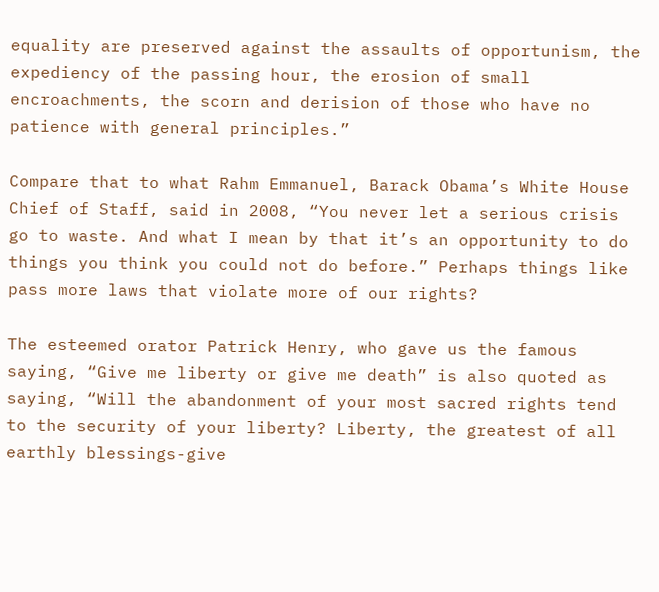equality are preserved against the assaults of opportunism, the expediency of the passing hour, the erosion of small encroachments, the scorn and derision of those who have no patience with general principles.”

Compare that to what Rahm Emmanuel, Barack Obama’s White House Chief of Staff, said in 2008, “You never let a serious crisis go to waste. And what I mean by that it’s an opportunity to do things you think you could not do before.” Perhaps things like pass more laws that violate more of our rights?

The esteemed orator Patrick Henry, who gave us the famous saying, “Give me liberty or give me death” is also quoted as saying, “Will the abandonment of your most sacred rights tend to the security of your liberty? Liberty, the greatest of all earthly blessings-give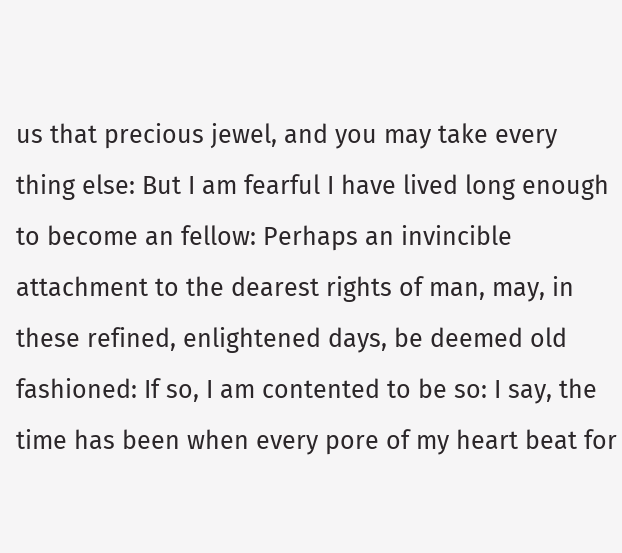us that precious jewel, and you may take every thing else: But I am fearful I have lived long enough to become an fellow: Perhaps an invincible attachment to the dearest rights of man, may, in these refined, enlightened days, be deemed old fashioned: If so, I am contented to be so: I say, the time has been when every pore of my heart beat for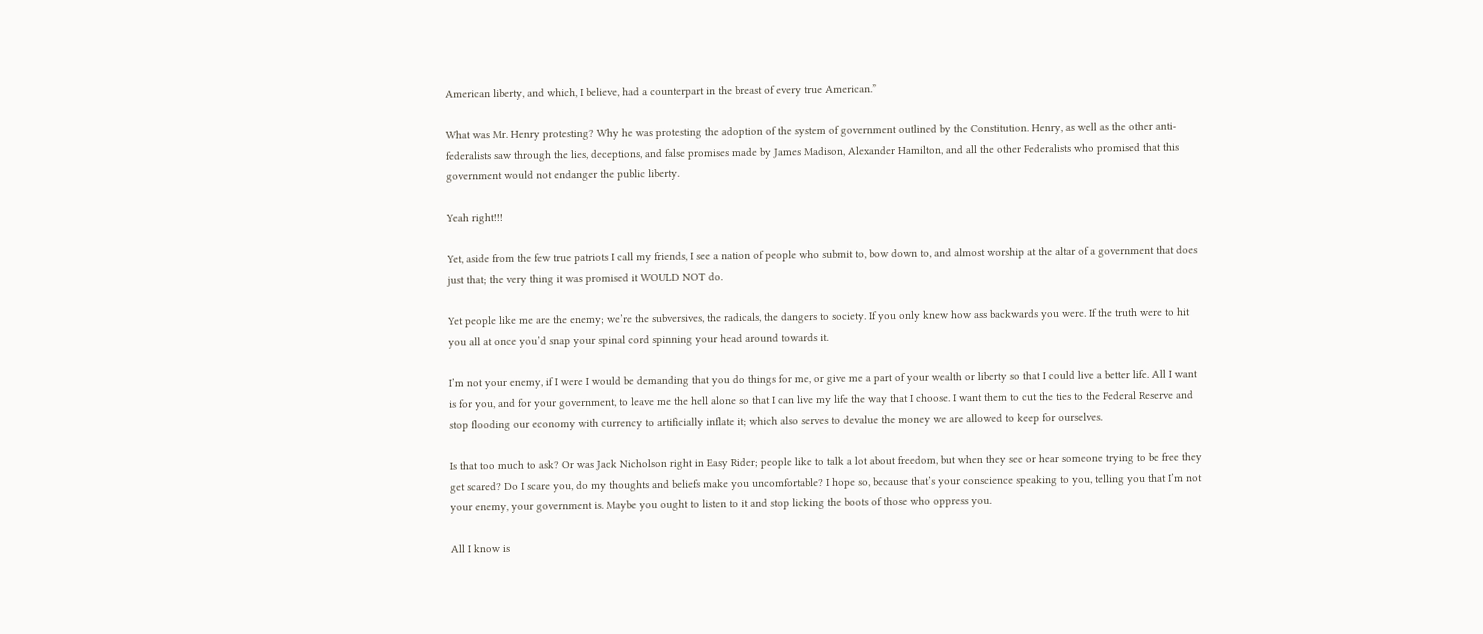American liberty, and which, I believe, had a counterpart in the breast of every true American.”

What was Mr. Henry protesting? Why he was protesting the adoption of the system of government outlined by the Constitution. Henry, as well as the other anti-federalists saw through the lies, deceptions, and false promises made by James Madison, Alexander Hamilton, and all the other Federalists who promised that this government would not endanger the public liberty.

Yeah right!!!

Yet, aside from the few true patriots I call my friends, I see a nation of people who submit to, bow down to, and almost worship at the altar of a government that does just that; the very thing it was promised it WOULD NOT do.

Yet people like me are the enemy; we’re the subversives, the radicals, the dangers to society. If you only knew how ass backwards you were. If the truth were to hit you all at once you’d snap your spinal cord spinning your head around towards it.

I’m not your enemy, if I were I would be demanding that you do things for me, or give me a part of your wealth or liberty so that I could live a better life. All I want is for you, and for your government, to leave me the hell alone so that I can live my life the way that I choose. I want them to cut the ties to the Federal Reserve and stop flooding our economy with currency to artificially inflate it; which also serves to devalue the money we are allowed to keep for ourselves.

Is that too much to ask? Or was Jack Nicholson right in Easy Rider; people like to talk a lot about freedom, but when they see or hear someone trying to be free they get scared? Do I scare you, do my thoughts and beliefs make you uncomfortable? I hope so, because that’s your conscience speaking to you, telling you that I’m not your enemy, your government is. Maybe you ought to listen to it and stop licking the boots of those who oppress you.

All I know is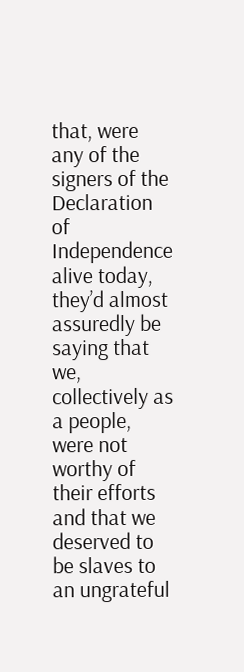that, were any of the signers of the Declaration of Independence alive today, they’d almost assuredly be saying that we, collectively as a people, were not worthy of their efforts and that we deserved to be slaves to an ungrateful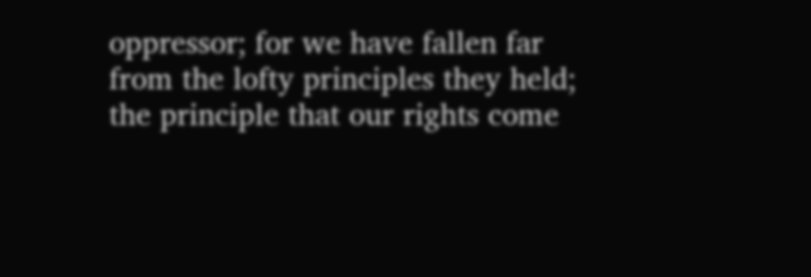oppressor; for we have fallen far from the lofty principles they held; the principle that our rights come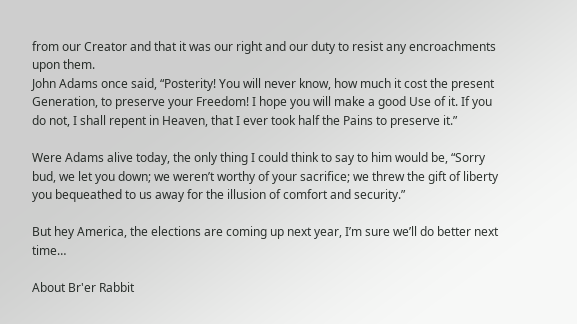from our Creator and that it was our right and our duty to resist any encroachments upon them.
John Adams once said, “Posterity! You will never know, how much it cost the present Generation, to preserve your Freedom! I hope you will make a good Use of it. If you do not, I shall repent in Heaven, that I ever took half the Pains to preserve it.”

Were Adams alive today, the only thing I could think to say to him would be, “Sorry bud, we let you down; we weren’t worthy of your sacrifice; we threw the gift of liberty you bequeathed to us away for the illusion of comfort and security.”

But hey America, the elections are coming up next year, I’m sure we’ll do better next time…

About Br'er Rabbit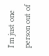I'm just one person out of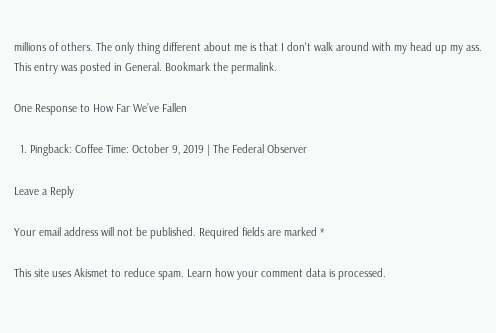millions of others. The only thing different about me is that I don't walk around with my head up my ass.
This entry was posted in General. Bookmark the permalink.

One Response to How Far We’ve Fallen

  1. Pingback: Coffee Time: October 9, 2019 | The Federal Observer

Leave a Reply

Your email address will not be published. Required fields are marked *

This site uses Akismet to reduce spam. Learn how your comment data is processed.